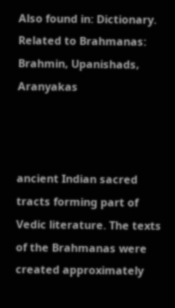Also found in: Dictionary.
Related to Brahmanas: Brahmin, Upanishads, Aranyakas



ancient Indian sacred tracts forming part of Vedic literature. The texts of the Brahmanas were created approximately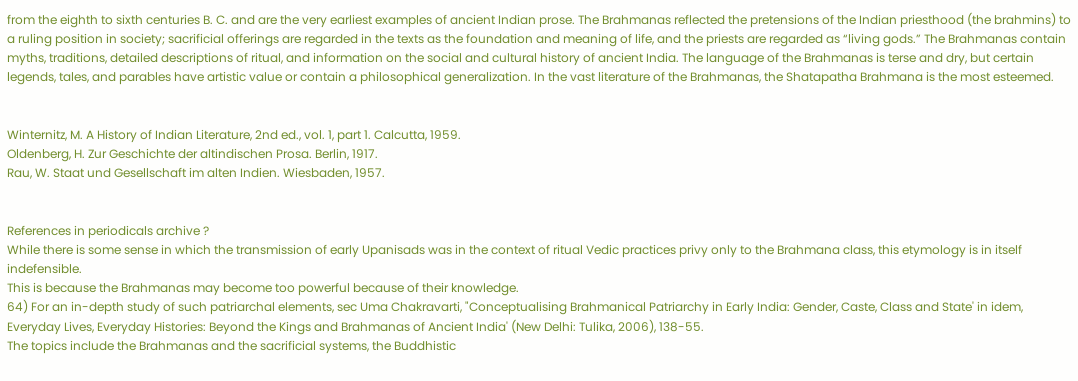from the eighth to sixth centuries B. C. and are the very earliest examples of ancient Indian prose. The Brahmanas reflected the pretensions of the Indian priesthood (the brahmins) to a ruling position in society; sacrificial offerings are regarded in the texts as the foundation and meaning of life, and the priests are regarded as “living gods.” The Brahmanas contain myths, traditions, detailed descriptions of ritual, and information on the social and cultural history of ancient India. The language of the Brahmanas is terse and dry, but certain legends, tales, and parables have artistic value or contain a philosophical generalization. In the vast literature of the Brahmanas, the Shatapatha Brahmana is the most esteemed.


Winternitz, M. A History of Indian Literature, 2nd ed., vol. 1, part 1. Calcutta, 1959.
Oldenberg, H. Zur Geschichte der altindischen Prosa. Berlin, 1917.
Rau, W. Staat und Gesellschaft im alten Indien. Wiesbaden, 1957.


References in periodicals archive ?
While there is some sense in which the transmission of early Upanisads was in the context of ritual Vedic practices privy only to the Brahmana class, this etymology is in itself indefensible.
This is because the Brahmanas may become too powerful because of their knowledge.
64) For an in-depth study of such patriarchal elements, sec Uma Chakravarti, "Conceptualising Brahmanical Patriarchy in Early India: Gender, Caste, Class and State' in idem, Everyday Lives, Everyday Histories: Beyond the Kings and Brahmanas of Ancient India' (New Delhi: Tulika, 2006), 138-55.
The topics include the Brahmanas and the sacrificial systems, the Buddhistic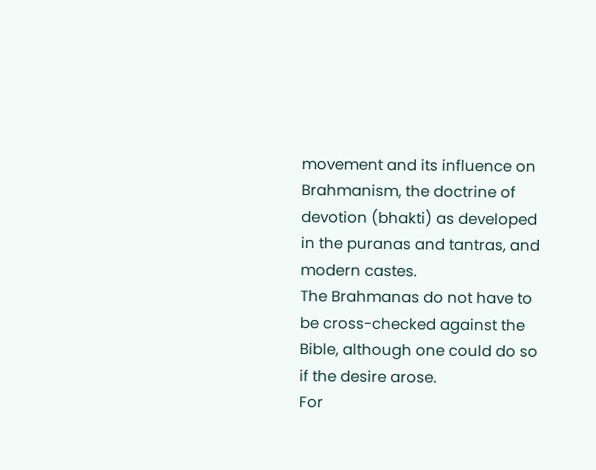movement and its influence on Brahmanism, the doctrine of devotion (bhakti) as developed in the puranas and tantras, and modern castes.
The Brahmanas do not have to be cross-checked against the Bible, although one could do so if the desire arose.
For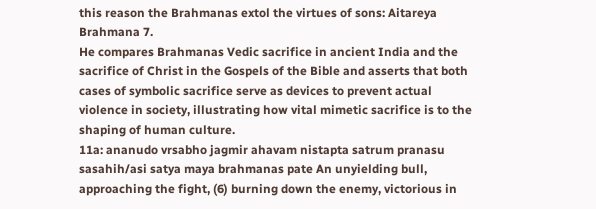this reason the Brahmanas extol the virtues of sons: Aitareya Brahmana 7.
He compares Brahmanas Vedic sacrifice in ancient India and the sacrifice of Christ in the Gospels of the Bible and asserts that both cases of symbolic sacrifice serve as devices to prevent actual violence in society, illustrating how vital mimetic sacrifice is to the shaping of human culture.
11a: ananudo vrsabho jagmir ahavam nistapta satrum pranasu sasahih/asi satya maya brahmanas pate An unyielding bull, approaching the fight, (6) burning down the enemy, victorious in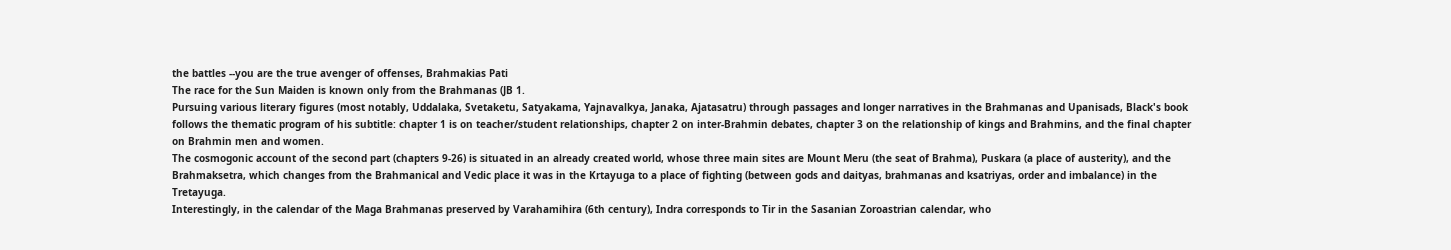the battles --you are the true avenger of offenses, Brahmakias Pati
The race for the Sun Maiden is known only from the Brahmanas (JB 1.
Pursuing various literary figures (most notably, Uddalaka, Svetaketu, Satyakama, Yajnavalkya, Janaka, Ajatasatru) through passages and longer narratives in the Brahmanas and Upanisads, Black's book follows the thematic program of his subtitle: chapter 1 is on teacher/student relationships, chapter 2 on inter-Brahmin debates, chapter 3 on the relationship of kings and Brahmins, and the final chapter on Brahmin men and women.
The cosmogonic account of the second part (chapters 9-26) is situated in an already created world, whose three main sites are Mount Meru (the seat of Brahma), Puskara (a place of austerity), and the Brahmaksetra, which changes from the Brahmanical and Vedic place it was in the Krtayuga to a place of fighting (between gods and daityas, brahmanas and ksatriyas, order and imbalance) in the Tretayuga.
Interestingly, in the calendar of the Maga Brahmanas preserved by Varahamihira (6th century), Indra corresponds to Tir in the Sasanian Zoroastrian calendar, who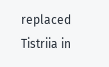replaced Tistriia in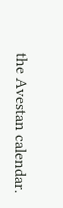the Avestan calendar.